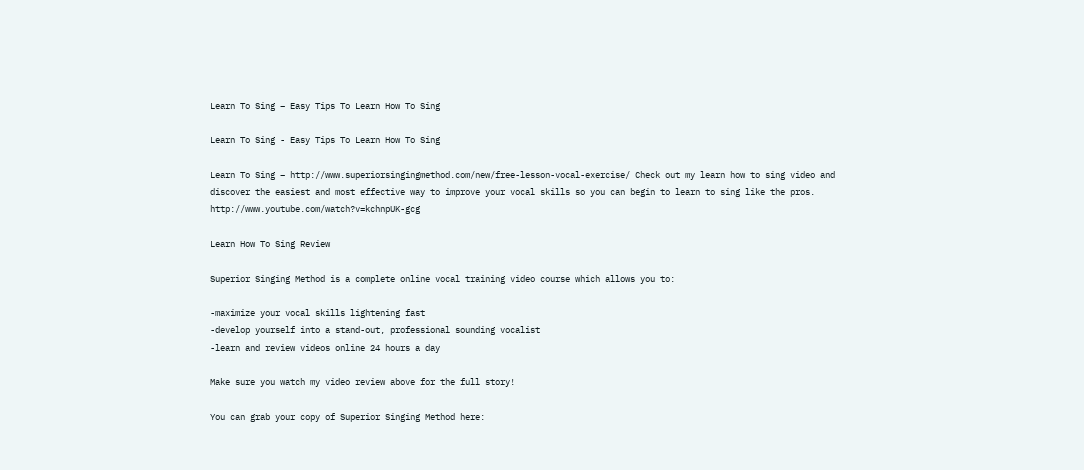Learn To Sing – Easy Tips To Learn How To Sing

Learn To Sing - Easy Tips To Learn How To Sing

Learn To Sing – http://www.superiorsingingmethod.com/new/free-lesson-vocal-exercise/ Check out my learn how to sing video and discover the easiest and most effective way to improve your vocal skills so you can begin to learn to sing like the pros. http://www.youtube.com/watch?v=kchnpUK-gcg

Learn How To Sing Review

Superior Singing Method is a complete online vocal training video course which allows you to:

-maximize your vocal skills lightening fast
-develop yourself into a stand-out, professional sounding vocalist
-learn and review videos online 24 hours a day

Make sure you watch my video review above for the full story!

You can grab your copy of Superior Singing Method here: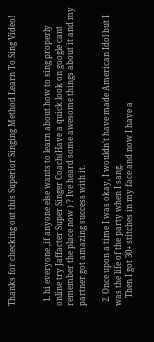Thanks for checking out this Superior Singing Method Learn To Sing Video!


  1. hi everyone ,if anyone else wants to learn about how to sing properly online try Jaffacter Super Singer Coach(Have a quick look on google cant remember the place now ) ? Ive heard some awesome things about it and my partner got amazing success with it.

  2. Once upon a time I was okay, I wouldn't have made American Idol but I was the life of the party when I sang.
    Then I got 30+ stitches in my face and now I have a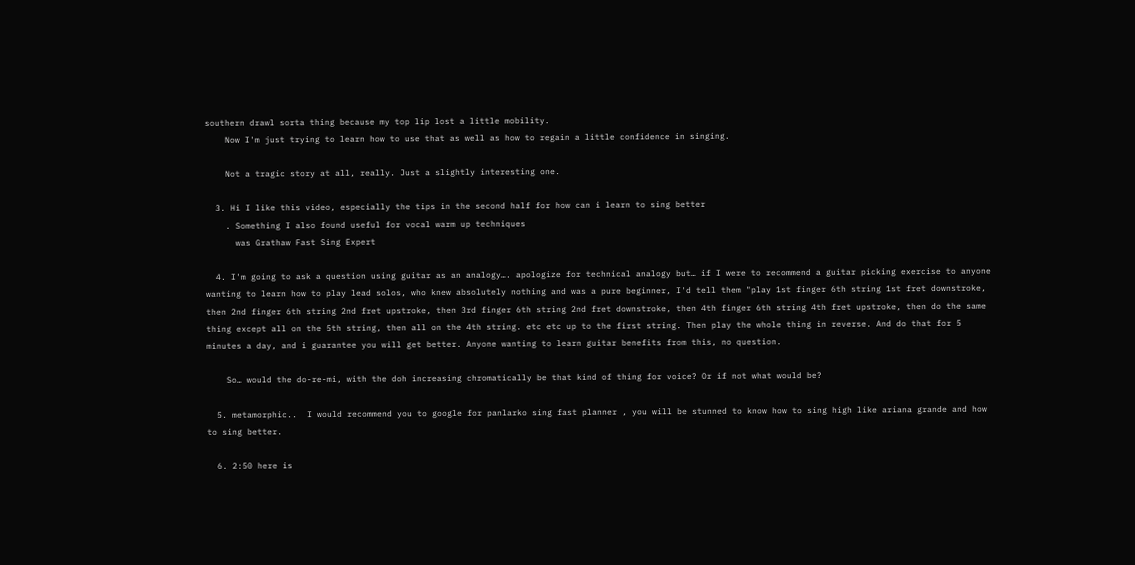southern drawl sorta thing because my top lip lost a little mobility.
    Now I'm just trying to learn how to use that as well as how to regain a little confidence in singing.

    Not a tragic story at all, really. Just a slightly interesting one.

  3. Hi I like this video, especially the tips in the second half for how can i learn to sing better
    . Something I also found useful for vocal warm up techniques
      was Grathaw Fast Sing Expert

  4. I'm going to ask a question using guitar as an analogy…. apologize for technical analogy but… if I were to recommend a guitar picking exercise to anyone wanting to learn how to play lead solos, who knew absolutely nothing and was a pure beginner, I'd tell them "play 1st finger 6th string 1st fret downstroke, then 2nd finger 6th string 2nd fret upstroke, then 3rd finger 6th string 2nd fret downstroke, then 4th finger 6th string 4th fret upstroke, then do the same thing except all on the 5th string, then all on the 4th string. etc etc up to the first string. Then play the whole thing in reverse. And do that for 5 minutes a day, and i guarantee you will get better. Anyone wanting to learn guitar benefits from this, no question.

    So… would the do-re-mi, with the doh increasing chromatically be that kind of thing for voice? Or if not what would be?

  5. metamorphic..  I would recommend you to google for panlarko sing fast planner , you will be stunned to know how to sing high like ariana grande and how to sing better.

  6. 2:50 here is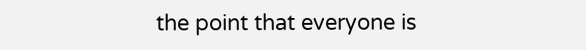the point that everyone is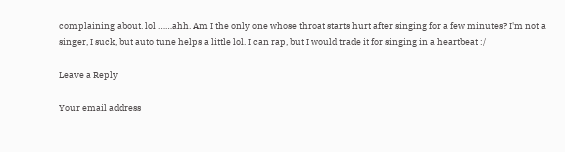complaining about. lol ……ahh. Am I the only one whose throat starts hurt after singing for a few minutes? I'm not a singer, I suck, but auto tune helps a little lol. I can rap, but I would trade it for singing in a heartbeat :/

Leave a Reply

Your email address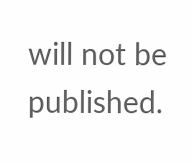will not be published.